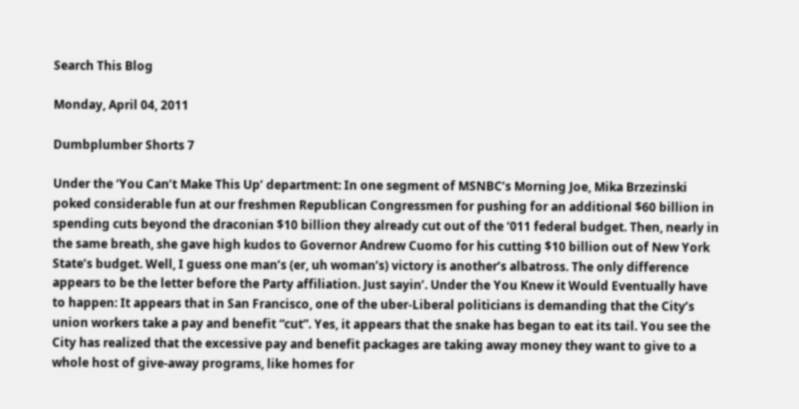Search This Blog

Monday, April 04, 2011

Dumbplumber Shorts 7

Under the ‘You Can’t Make This Up’ department: In one segment of MSNBC’s Morning Joe, Mika Brzezinski poked considerable fun at our freshmen Republican Congressmen for pushing for an additional $60 billion in spending cuts beyond the draconian $10 billion they already cut out of the ‘011 federal budget. Then, nearly in the same breath, she gave high kudos to Governor Andrew Cuomo for his cutting $10 billion out of New York State’s budget. Well, I guess one man’s (er, uh woman’s) victory is another’s albatross. The only difference appears to be the letter before the Party affiliation. Just sayin’. Under the You Knew it Would Eventually have to happen: It appears that in San Francisco, one of the uber-Liberal politicians is demanding that the City’s union workers take a pay and benefit “cut”. Yes, it appears that the snake has began to eat its tail. You see the City has realized that the excessive pay and benefit packages are taking away money they want to give to a whole host of give-away programs, like homes for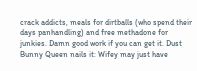crack addicts, meals for dirtballs (who spend their days panhandling) and free methadone for junkies. Damn good work if you can get it. Dust Bunny Queen nails it: Wifey may just have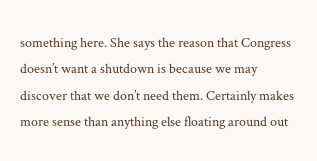something here. She says the reason that Congress doesn’t want a shutdown is because we may discover that we don’t need them. Certainly makes more sense than anything else floating around out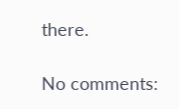there.

No comments: